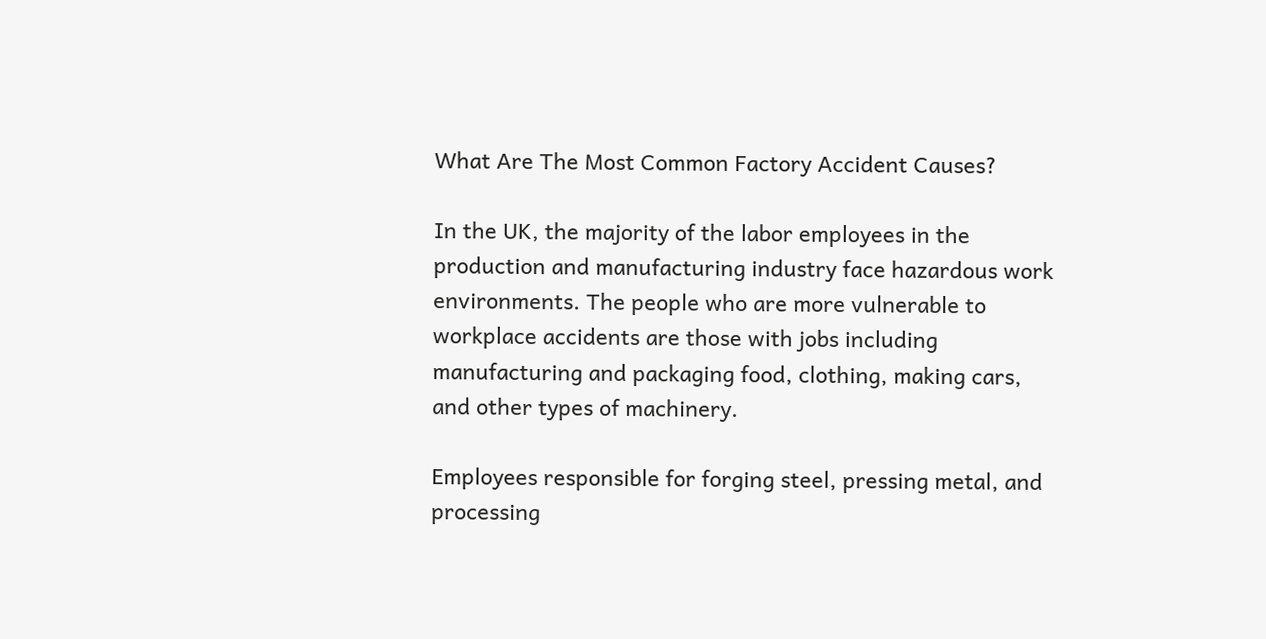What Are The Most Common Factory Accident Causes?

In the UK, the majority of the labor employees in the production and manufacturing industry face hazardous work environments. The people who are more vulnerable to workplace accidents are those with jobs including manufacturing and packaging food, clothing, making cars, and other types of machinery.

Employees responsible for forging steel, pressing metal, and processing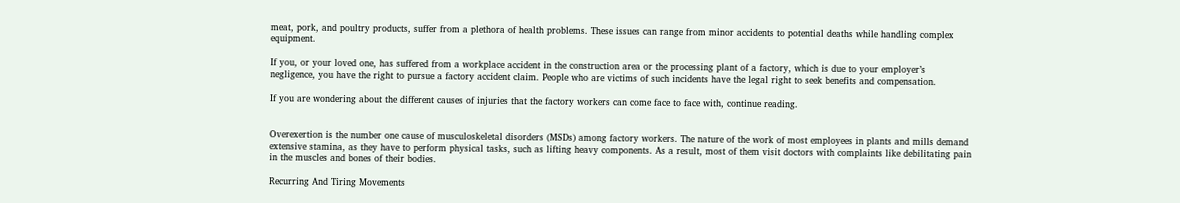meat, pork, and poultry products, suffer from a plethora of health problems. These issues can range from minor accidents to potential deaths while handling complex equipment.

If you, or your loved one, has suffered from a workplace accident in the construction area or the processing plant of a factory, which is due to your employer’s negligence, you have the right to pursue a factory accident claim. People who are victims of such incidents have the legal right to seek benefits and compensation.

If you are wondering about the different causes of injuries that the factory workers can come face to face with, continue reading.


Overexertion is the number one cause of musculoskeletal disorders (MSDs) among factory workers. The nature of the work of most employees in plants and mills demand extensive stamina, as they have to perform physical tasks, such as lifting heavy components. As a result, most of them visit doctors with complaints like debilitating pain in the muscles and bones of their bodies.

Recurring And Tiring Movements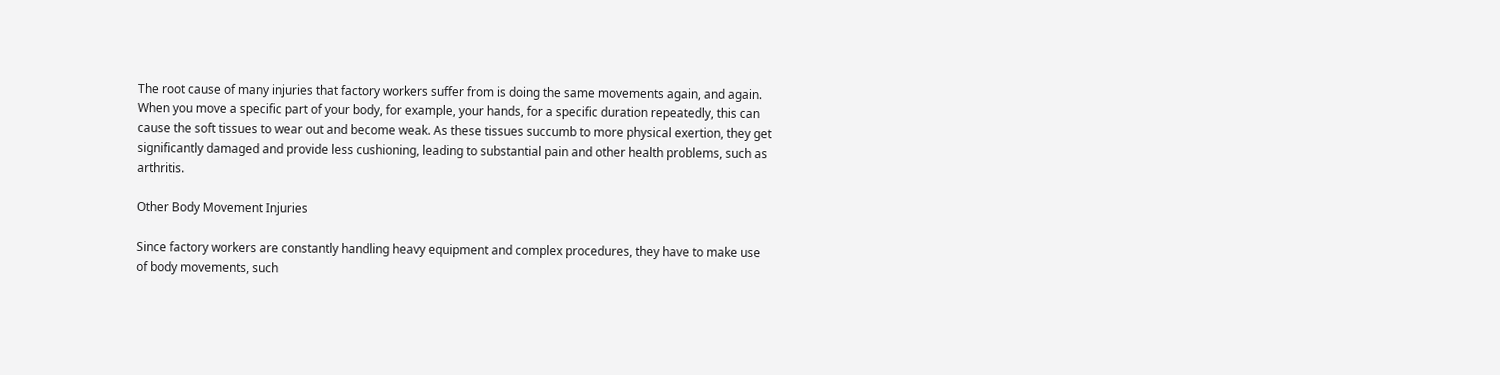The root cause of many injuries that factory workers suffer from is doing the same movements again, and again. When you move a specific part of your body, for example, your hands, for a specific duration repeatedly, this can cause the soft tissues to wear out and become weak. As these tissues succumb to more physical exertion, they get significantly damaged and provide less cushioning, leading to substantial pain and other health problems, such as arthritis.

Other Body Movement Injuries

Since factory workers are constantly handling heavy equipment and complex procedures, they have to make use of body movements, such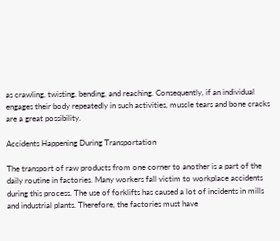as crawling, twisting, bending, and reaching. Consequently, if an individual engages their body repeatedly in such activities, muscle tears and bone cracks are a great possibility.

Accidents Happening During Transportation

The transport of raw products from one corner to another is a part of the daily routine in factories. Many workers fall victim to workplace accidents during this process. The use of forklifts has caused a lot of incidents in mills and industrial plants. Therefore, the factories must have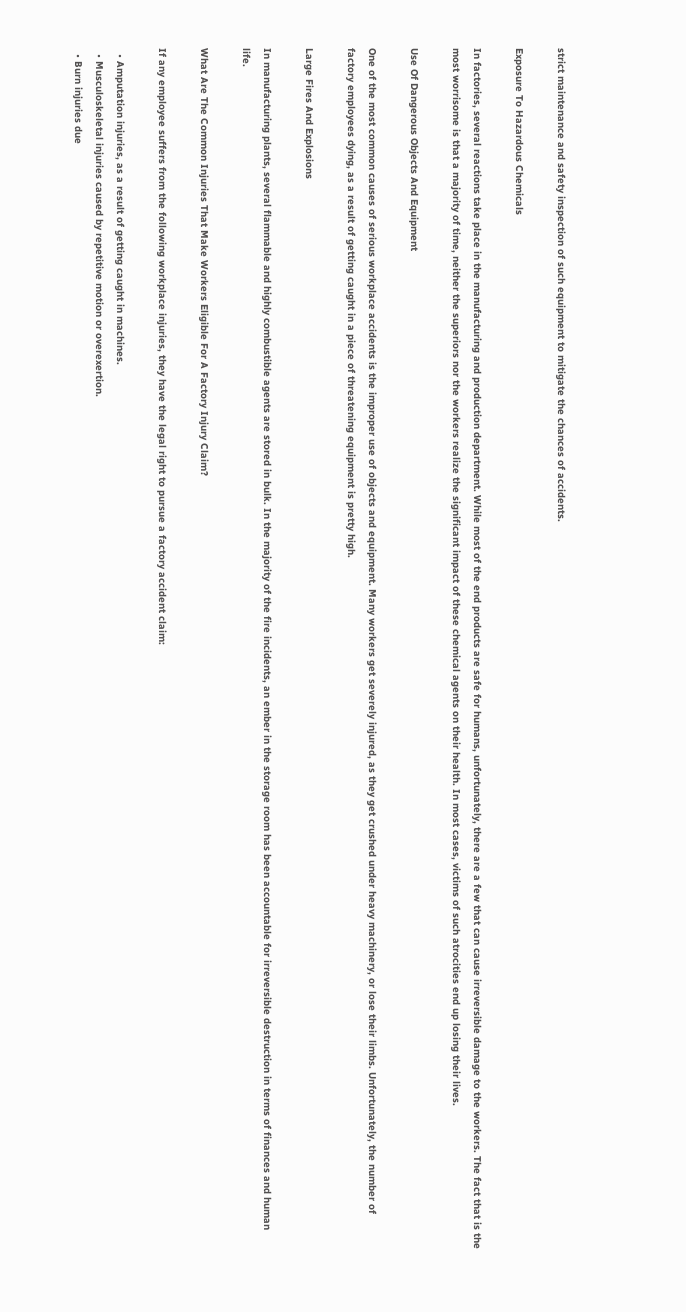strict maintenance and safety inspection of such equipment to mitigate the chances of accidents.

Exposure To Hazardous Chemicals

In factories, several reactions take place in the manufacturing and production department. While most of the end products are safe for humans, unfortunately, there are a few that can cause irreversible damage to the workers. The fact that is the most worrisome is that a majority of time, neither the superiors nor the workers realize the significant impact of these chemical agents on their health. In most cases, victims of such atrocities end up losing their lives.

Use Of Dangerous Objects And Equipment

One of the most common causes of serious workplace accidents is the improper use of objects and equipment. Many workers get severely injured, as they get crushed under heavy machinery, or lose their limbs. Unfortunately, the number of factory employees dying, as a result of getting caught in a piece of threatening equipment is pretty high.

Large Fires And Explosions

In manufacturing plants, several flammable and highly combustible agents are stored in bulk. In the majority of the fire incidents, an ember in the storage room has been accountable for irreversible destruction in terms of finances and human life.

What Are The Common Injuries That Make Workers Eligible For A Factory Injury Claim?

If any employee suffers from the following workplace injuries, they have the legal right to pursue a factory accident claim:

  • Amputation injuries, as a result of getting caught in machines.
  • Musculoskeletal injuries caused by repetitive motion or overexertion.
  • Burn injuries due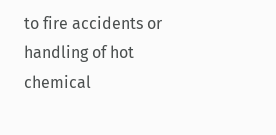to fire accidents or handling of hot chemical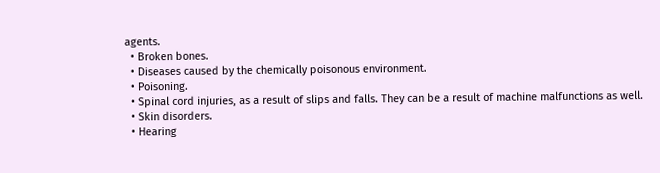agents.
  • Broken bones.
  • Diseases caused by the chemically poisonous environment.
  • Poisoning.
  • Spinal cord injuries, as a result of slips and falls. They can be a result of machine malfunctions as well.
  • Skin disorders.
  • Hearing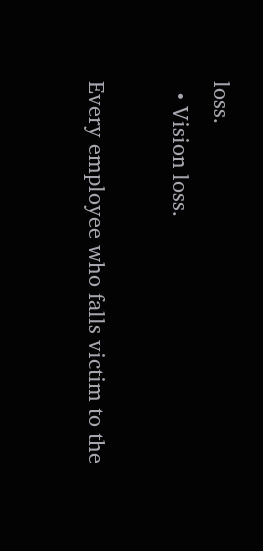loss.
  • Vision loss.

Every employee who falls victim to the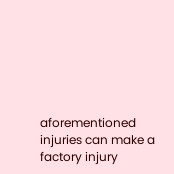aforementioned injuries can make a factory injury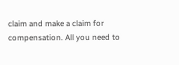claim and make a claim for compensation. All you need to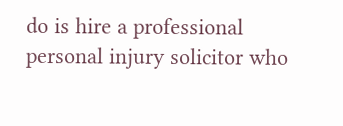do is hire a professional personal injury solicitor who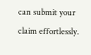can submit your claim effortlessly.